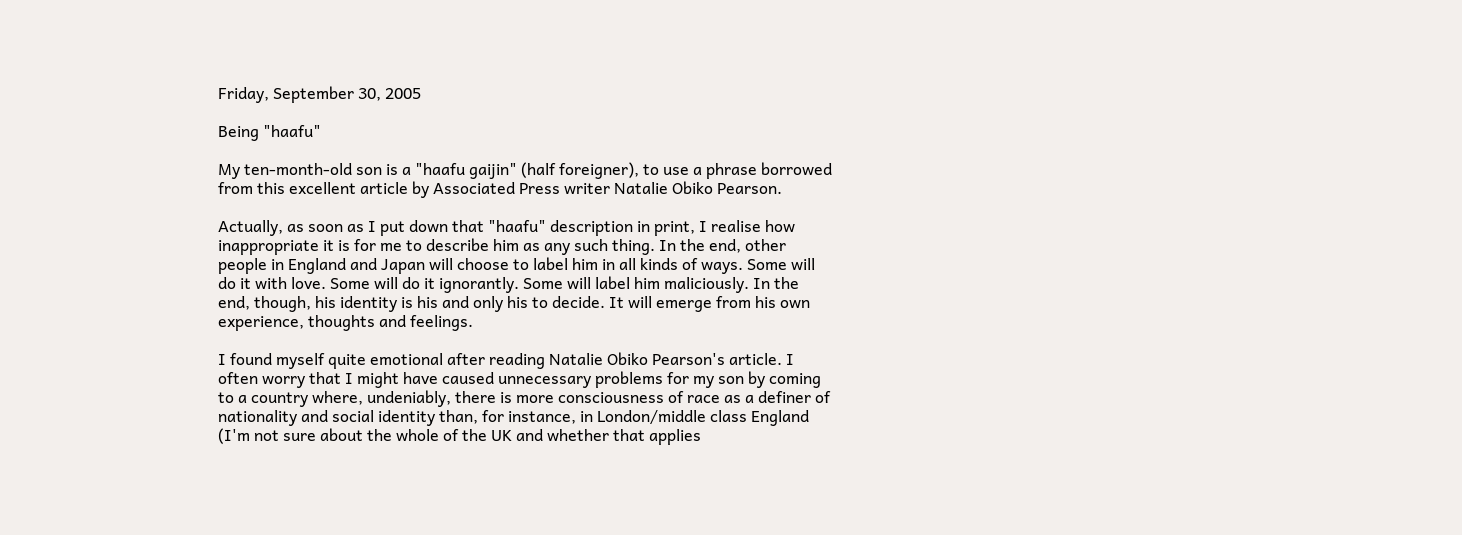Friday, September 30, 2005

Being "haafu"

My ten-month-old son is a "haafu gaijin" (half foreigner), to use a phrase borrowed from this excellent article by Associated Press writer Natalie Obiko Pearson.

Actually, as soon as I put down that "haafu" description in print, I realise how inappropriate it is for me to describe him as any such thing. In the end, other people in England and Japan will choose to label him in all kinds of ways. Some will do it with love. Some will do it ignorantly. Some will label him maliciously. In the end, though, his identity is his and only his to decide. It will emerge from his own experience, thoughts and feelings.

I found myself quite emotional after reading Natalie Obiko Pearson's article. I often worry that I might have caused unnecessary problems for my son by coming to a country where, undeniably, there is more consciousness of race as a definer of nationality and social identity than, for instance, in London/middle class England (I'm not sure about the whole of the UK and whether that applies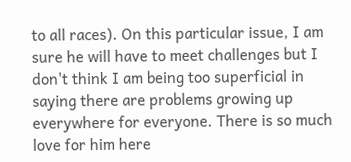to all races). On this particular issue, I am sure he will have to meet challenges but I don't think I am being too superficial in saying there are problems growing up everywhere for everyone. There is so much love for him here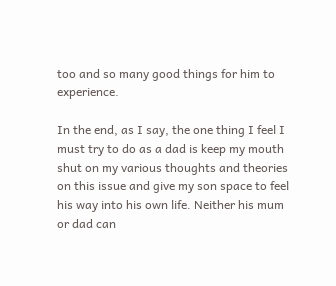too and so many good things for him to experience.

In the end, as I say, the one thing I feel I must try to do as a dad is keep my mouth shut on my various thoughts and theories on this issue and give my son space to feel his way into his own life. Neither his mum or dad can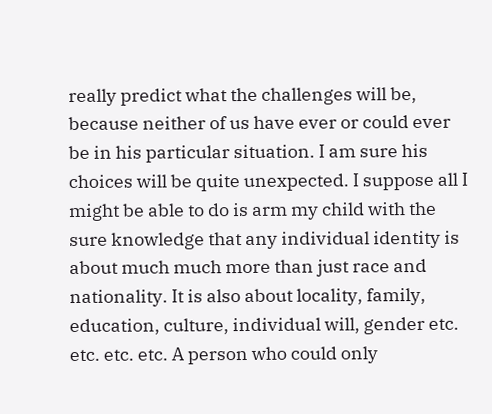really predict what the challenges will be, because neither of us have ever or could ever be in his particular situation. I am sure his choices will be quite unexpected. I suppose all I might be able to do is arm my child with the sure knowledge that any individual identity is about much much more than just race and nationality. It is also about locality, family, education, culture, individual will, gender etc. etc. etc. etc. A person who could only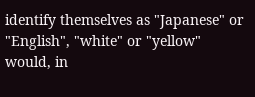identify themselves as "Japanese" or "English", "white" or "yellow" would, in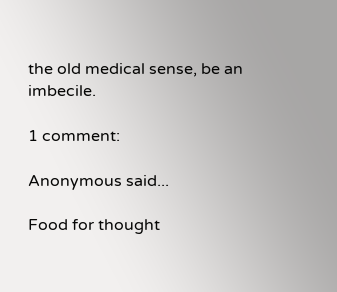the old medical sense, be an imbecile.

1 comment:

Anonymous said...

Food for thought